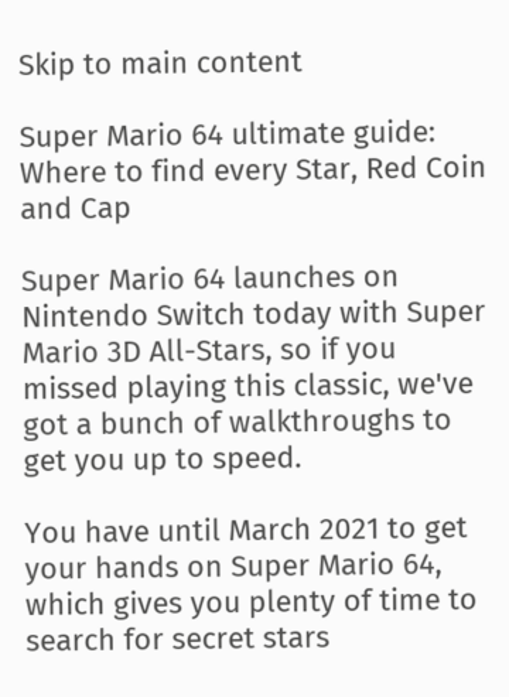Skip to main content

Super Mario 64 ultimate guide: Where to find every Star, Red Coin and Cap

Super Mario 64 launches on Nintendo Switch today with Super Mario 3D All-Stars, so if you missed playing this classic, we've got a bunch of walkthroughs to get you up to speed.

You have until March 2021 to get your hands on Super Mario 64, which gives you plenty of time to search for secret stars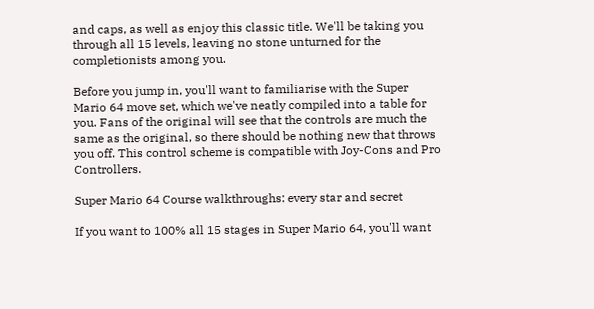and caps, as well as enjoy this classic title. We'll be taking you through all 15 levels, leaving no stone unturned for the completionists among you.

Before you jump in, you'll want to familiarise with the Super Mario 64 move set, which we've neatly compiled into a table for you. Fans of the original will see that the controls are much the same as the original, so there should be nothing new that throws you off. This control scheme is compatible with Joy-Cons and Pro Controllers.

Super Mario 64 Course walkthroughs: every star and secret

If you want to 100% all 15 stages in Super Mario 64, you'll want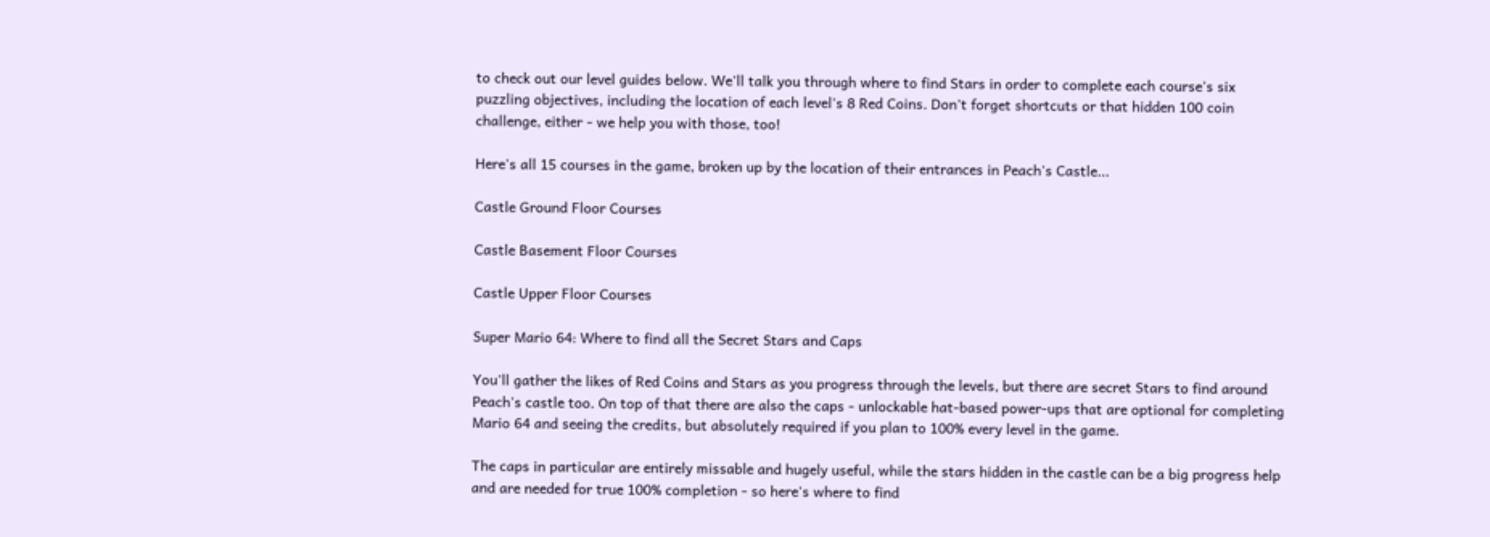to check out our level guides below. We'll talk you through where to find Stars in order to complete each course's six puzzling objectives, including the location of each level's 8 Red Coins. Don't forget shortcuts or that hidden 100 coin challenge, either - we help you with those, too!

Here's all 15 courses in the game, broken up by the location of their entrances in Peach's Castle...

Castle Ground Floor Courses

Castle Basement Floor Courses

Castle Upper Floor Courses

Super Mario 64: Where to find all the Secret Stars and Caps

You'll gather the likes of Red Coins and Stars as you progress through the levels, but there are secret Stars to find around Peach's castle too. On top of that there are also the caps - unlockable hat-based power-ups that are optional for completing Mario 64 and seeing the credits, but absolutely required if you plan to 100% every level in the game.

The caps in particular are entirely missable and hugely useful, while the stars hidden in the castle can be a big progress help and are needed for true 100% completion - so here's where to find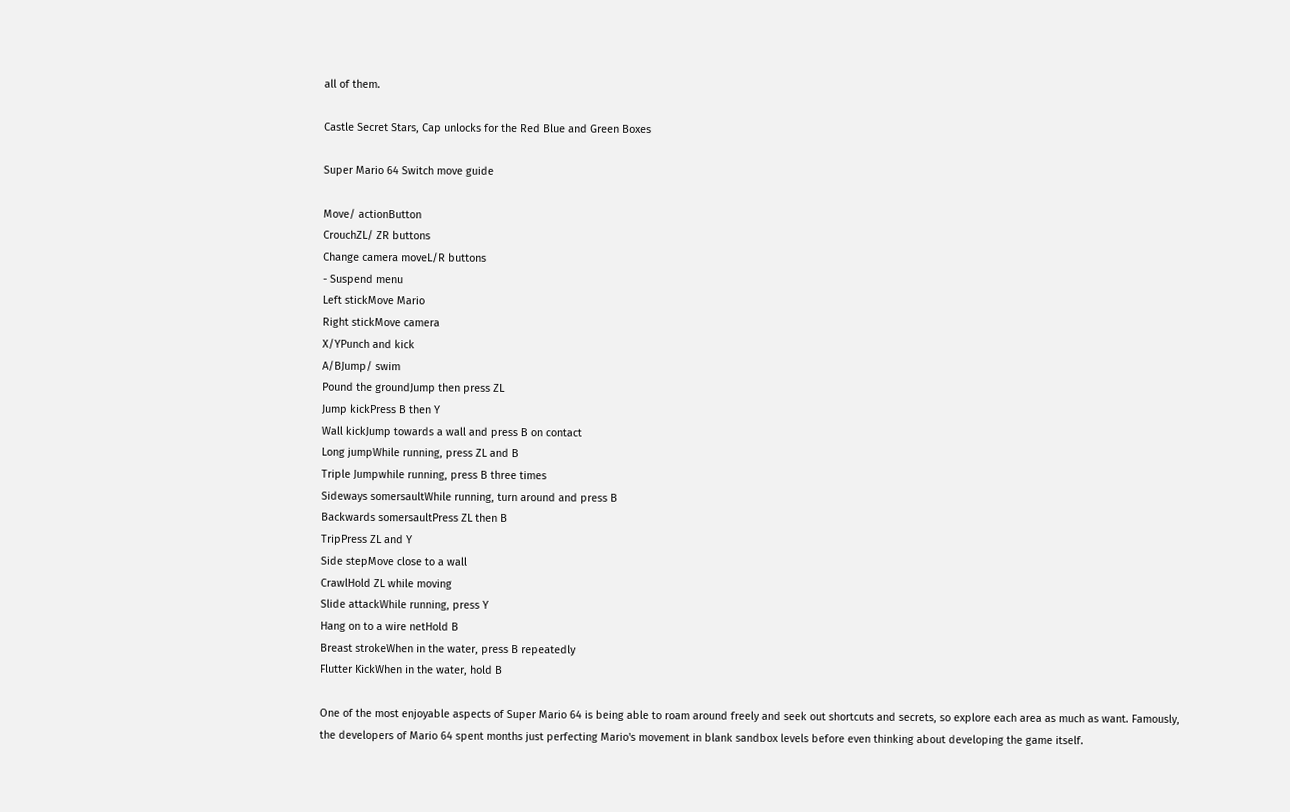all of them.

Castle Secret Stars, Cap unlocks for the Red Blue and Green Boxes

Super Mario 64 Switch move guide

Move/ actionButton
CrouchZL/ ZR buttons
Change camera moveL/R buttons
- Suspend menu
Left stickMove Mario
Right stickMove camera
X/YPunch and kick
A/BJump/ swim
Pound the groundJump then press ZL
Jump kickPress B then Y
Wall kickJump towards a wall and press B on contact
Long jumpWhile running, press ZL and B
Triple Jumpwhile running, press B three times
Sideways somersaultWhile running, turn around and press B
Backwards somersaultPress ZL then B
TripPress ZL and Y
Side stepMove close to a wall
CrawlHold ZL while moving
Slide attackWhile running, press Y
Hang on to a wire netHold B
Breast strokeWhen in the water, press B repeatedly
Flutter KickWhen in the water, hold B

One of the most enjoyable aspects of Super Mario 64 is being able to roam around freely and seek out shortcuts and secrets, so explore each area as much as want. Famously, the developers of Mario 64 spent months just perfecting Mario's movement in blank sandbox levels before even thinking about developing the game itself.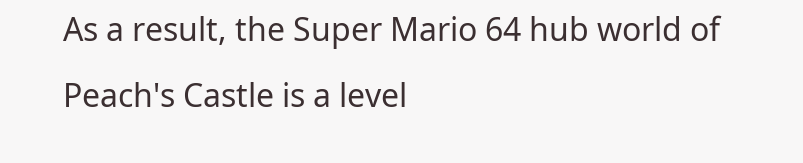As a result, the Super Mario 64 hub world of Peach's Castle is a level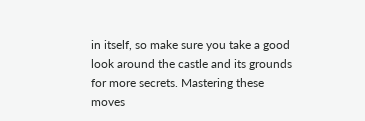in itself, so make sure you take a good look around the castle and its grounds for more secrets. Mastering these moves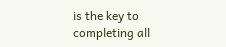is the key to completing all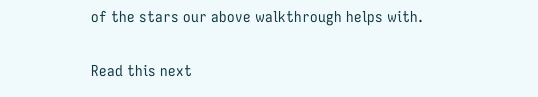of the stars our above walkthrough helps with.

Read this next